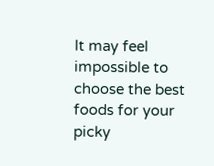It may feel impossible to choose the best foods for your picky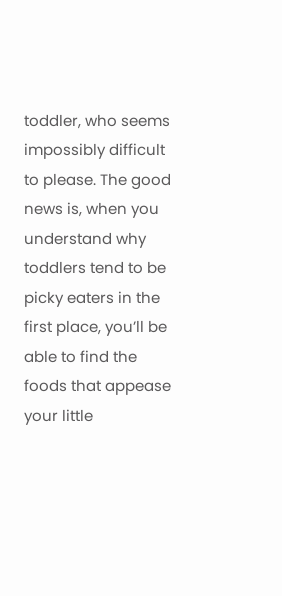toddler, who seems impossibly difficult to please. The good news is, when you understand why toddlers tend to be picky eaters in the first place, you’ll be able to find the foods that appease your little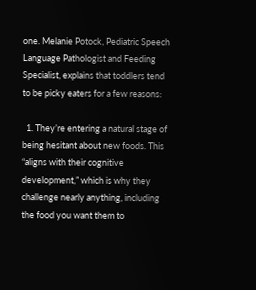one. Melanie Potock, Pediatric Speech Language Pathologist and Feeding Specialist, explains that toddlers tend to be picky eaters for a few reasons:

  1. They’re entering a natural stage of being hesitant about new foods. This “aligns with their cognitive development,” which is why they challenge nearly anything, including the food you want them to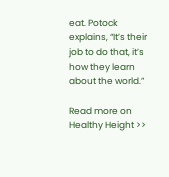eat. Potock explains, “It’s their job to do that, it’s how they learn about the world.”

Read more on Healthy Height >>